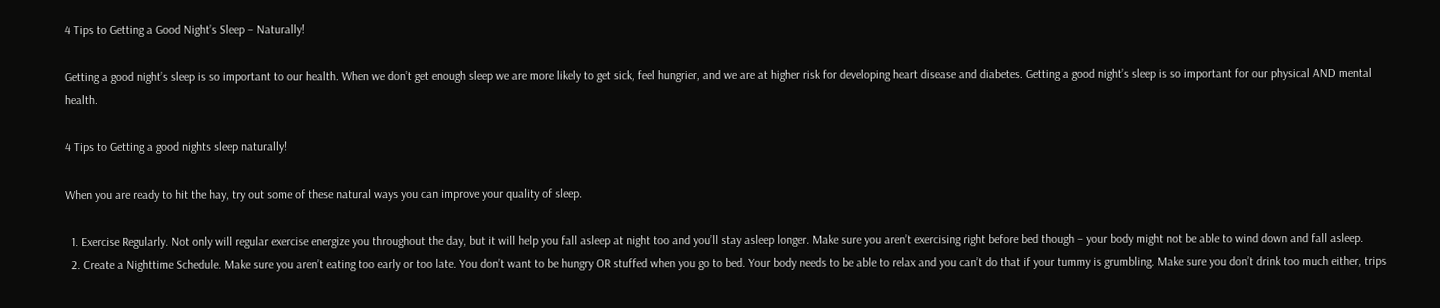4 Tips to Getting a Good Night’s Sleep – Naturally!

Getting a good night’s sleep is so important to our health. When we don’t get enough sleep we are more likely to get sick, feel hungrier, and we are at higher risk for developing heart disease and diabetes. Getting a good night’s sleep is so important for our physical AND mental health.

4 Tips to Getting a good nights sleep naturally!

When you are ready to hit the hay, try out some of these natural ways you can improve your quality of sleep.

  1. Exercise Regularly. Not only will regular exercise energize you throughout the day, but it will help you fall asleep at night too and you’ll stay asleep longer. Make sure you aren’t exercising right before bed though – your body might not be able to wind down and fall asleep.
  2. Create a Nighttime Schedule. Make sure you aren’t eating too early or too late. You don’t want to be hungry OR stuffed when you go to bed. Your body needs to be able to relax and you can’t do that if your tummy is grumbling. Make sure you don’t drink too much either, trips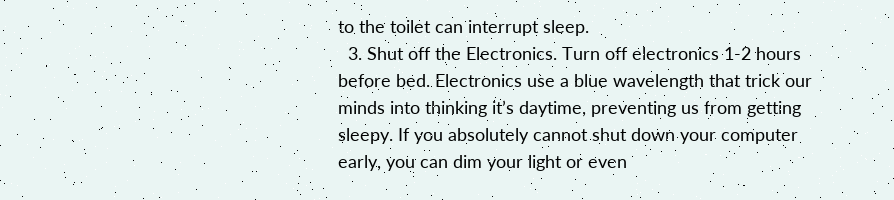to the toilet can interrupt sleep.
  3. Shut off the Electronics. Turn off electronics 1-2 hours before bed. Electronics use a blue wavelength that trick our minds into thinking it’s daytime, preventing us from getting sleepy. If you absolutely cannot shut down your computer early, you can dim your light or even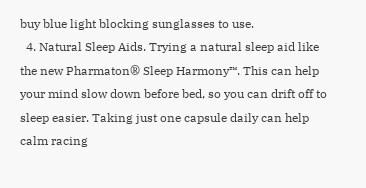buy blue light blocking sunglasses to use.
  4. Natural Sleep Aids. Trying a natural sleep aid like the new Pharmaton® Sleep Harmony™. This can help your mind slow down before bed, so you can drift off to sleep easier. Taking just one capsule daily can help calm racing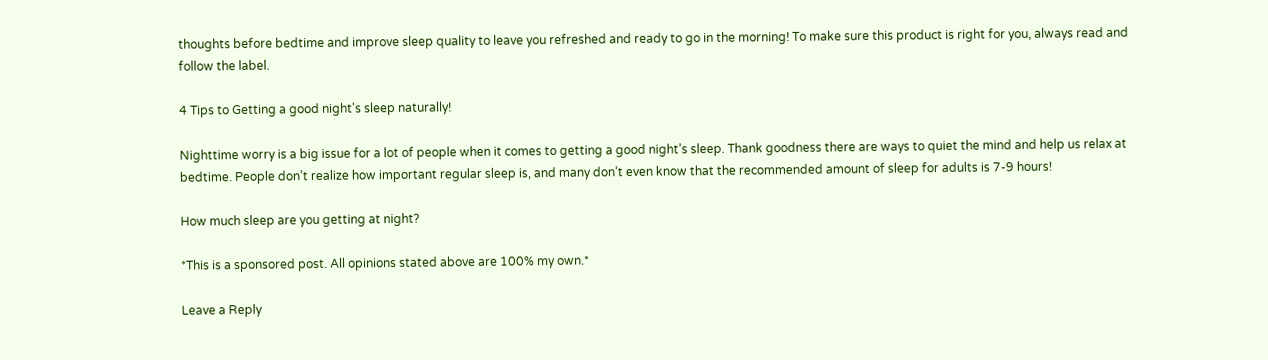thoughts before bedtime and improve sleep quality to leave you refreshed and ready to go in the morning! To make sure this product is right for you, always read and follow the label.

4 Tips to Getting a good night's sleep naturally!

Nighttime worry is a big issue for a lot of people when it comes to getting a good night’s sleep. Thank goodness there are ways to quiet the mind and help us relax at bedtime. People don’t realize how important regular sleep is, and many don’t even know that the recommended amount of sleep for adults is 7-9 hours!

How much sleep are you getting at night?

*This is a sponsored post. All opinions stated above are 100% my own.*

Leave a Reply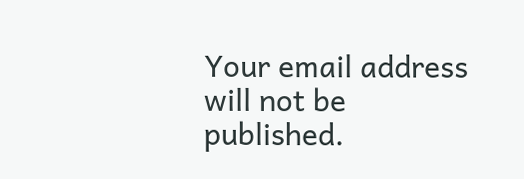Your email address will not be published.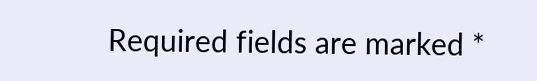Required fields are marked *